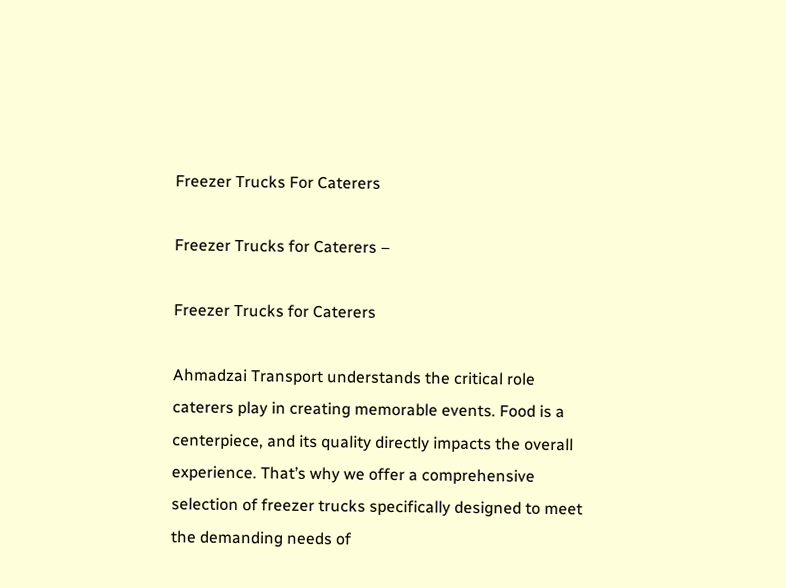Freezer Trucks For Caterers

Freezer Trucks for Caterers –

Freezer Trucks for Caterers

Ahmadzai Transport understands the critical role caterers play in creating memorable events. Food is a centerpiece, and its quality directly impacts the overall experience. That’s why we offer a comprehensive selection of freezer trucks specifically designed to meet the demanding needs of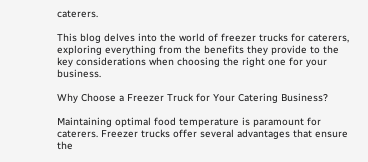caterers.

This blog delves into the world of freezer trucks for caterers, exploring everything from the benefits they provide to the key considerations when choosing the right one for your business.

Why Choose a Freezer Truck for Your Catering Business?

Maintaining optimal food temperature is paramount for caterers. Freezer trucks offer several advantages that ensure the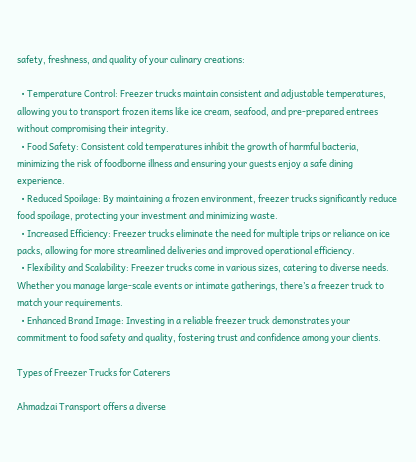safety, freshness, and quality of your culinary creations:

  • Temperature Control: Freezer trucks maintain consistent and adjustable temperatures, allowing you to transport frozen items like ice cream, seafood, and pre-prepared entrees without compromising their integrity.
  • Food Safety: Consistent cold temperatures inhibit the growth of harmful bacteria, minimizing the risk of foodborne illness and ensuring your guests enjoy a safe dining experience.
  • Reduced Spoilage: By maintaining a frozen environment, freezer trucks significantly reduce food spoilage, protecting your investment and minimizing waste.
  • Increased Efficiency: Freezer trucks eliminate the need for multiple trips or reliance on ice packs, allowing for more streamlined deliveries and improved operational efficiency.
  • Flexibility and Scalability: Freezer trucks come in various sizes, catering to diverse needs. Whether you manage large-scale events or intimate gatherings, there’s a freezer truck to match your requirements.
  • Enhanced Brand Image: Investing in a reliable freezer truck demonstrates your commitment to food safety and quality, fostering trust and confidence among your clients.

Types of Freezer Trucks for Caterers

Ahmadzai Transport offers a diverse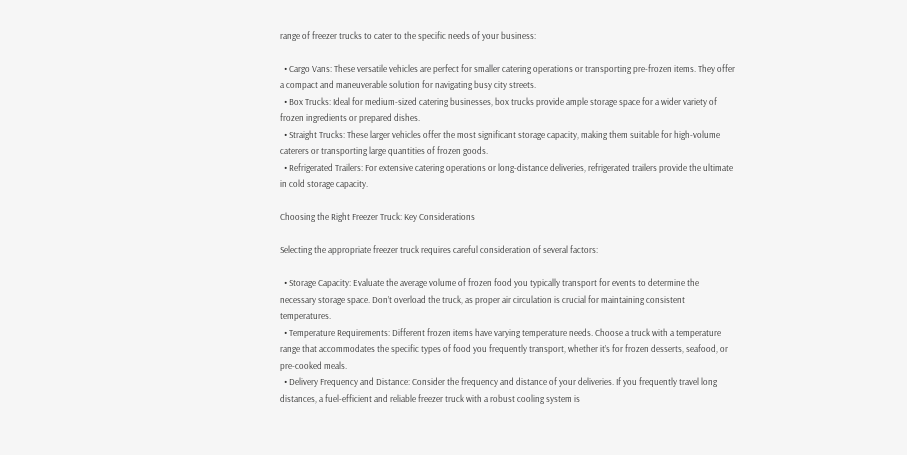range of freezer trucks to cater to the specific needs of your business:

  • Cargo Vans: These versatile vehicles are perfect for smaller catering operations or transporting pre-frozen items. They offer a compact and maneuverable solution for navigating busy city streets.
  • Box Trucks: Ideal for medium-sized catering businesses, box trucks provide ample storage space for a wider variety of frozen ingredients or prepared dishes.
  • Straight Trucks: These larger vehicles offer the most significant storage capacity, making them suitable for high-volume caterers or transporting large quantities of frozen goods.
  • Refrigerated Trailers: For extensive catering operations or long-distance deliveries, refrigerated trailers provide the ultimate in cold storage capacity.

Choosing the Right Freezer Truck: Key Considerations

Selecting the appropriate freezer truck requires careful consideration of several factors:

  • Storage Capacity: Evaluate the average volume of frozen food you typically transport for events to determine the necessary storage space. Don’t overload the truck, as proper air circulation is crucial for maintaining consistent temperatures.
  • Temperature Requirements: Different frozen items have varying temperature needs. Choose a truck with a temperature range that accommodates the specific types of food you frequently transport, whether it’s for frozen desserts, seafood, or pre-cooked meals.
  • Delivery Frequency and Distance: Consider the frequency and distance of your deliveries. If you frequently travel long distances, a fuel-efficient and reliable freezer truck with a robust cooling system is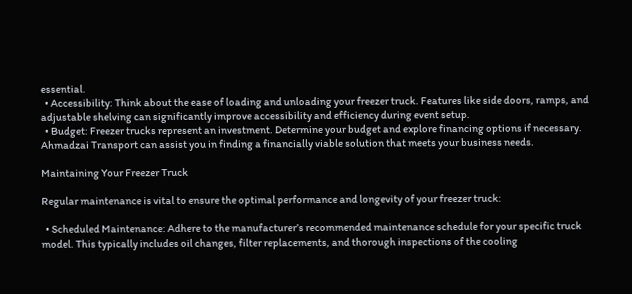essential.
  • Accessibility: Think about the ease of loading and unloading your freezer truck. Features like side doors, ramps, and adjustable shelving can significantly improve accessibility and efficiency during event setup.
  • Budget: Freezer trucks represent an investment. Determine your budget and explore financing options if necessary. Ahmadzai Transport can assist you in finding a financially viable solution that meets your business needs.

Maintaining Your Freezer Truck

Regular maintenance is vital to ensure the optimal performance and longevity of your freezer truck:

  • Scheduled Maintenance: Adhere to the manufacturer’s recommended maintenance schedule for your specific truck model. This typically includes oil changes, filter replacements, and thorough inspections of the cooling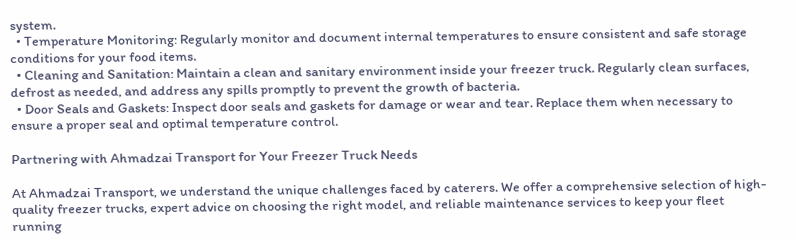system.
  • Temperature Monitoring: Regularly monitor and document internal temperatures to ensure consistent and safe storage conditions for your food items.
  • Cleaning and Sanitation: Maintain a clean and sanitary environment inside your freezer truck. Regularly clean surfaces, defrost as needed, and address any spills promptly to prevent the growth of bacteria.
  • Door Seals and Gaskets: Inspect door seals and gaskets for damage or wear and tear. Replace them when necessary to ensure a proper seal and optimal temperature control.

Partnering with Ahmadzai Transport for Your Freezer Truck Needs

At Ahmadzai Transport, we understand the unique challenges faced by caterers. We offer a comprehensive selection of high-quality freezer trucks, expert advice on choosing the right model, and reliable maintenance services to keep your fleet running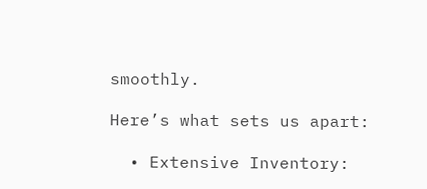smoothly.

Here’s what sets us apart:

  • Extensive Inventory: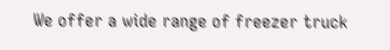We offer a wide range of freezer truck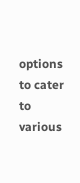options to cater to various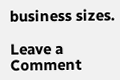business sizes.

Leave a Comment